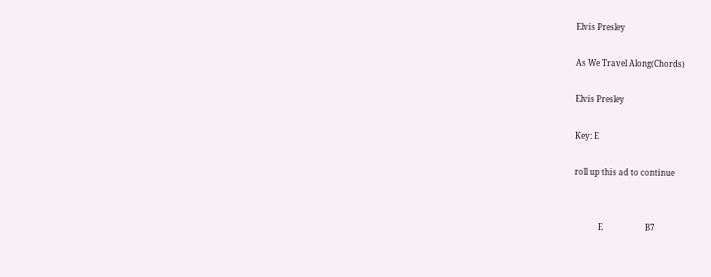Elvis Presley

As We Travel Along(Chords)

Elvis Presley

Key: E

roll up this ad to continue


            E                     B7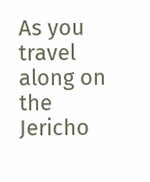As you travel along on the Jericho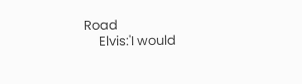Road
     Elvis:'I would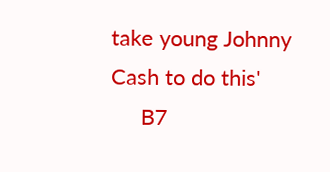take young Johnny Cash to do this'
     B7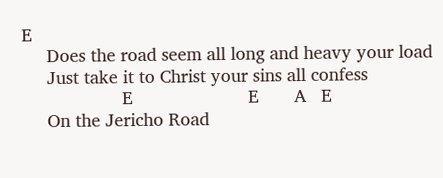E
     Does the road seem all long and heavy your load
     Just take it to Christ your sins all confess
                    E                       E       A   E
     On the Jericho Road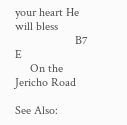your heart He will bless
                    B7     E
     On the Jericho Road

See Also: